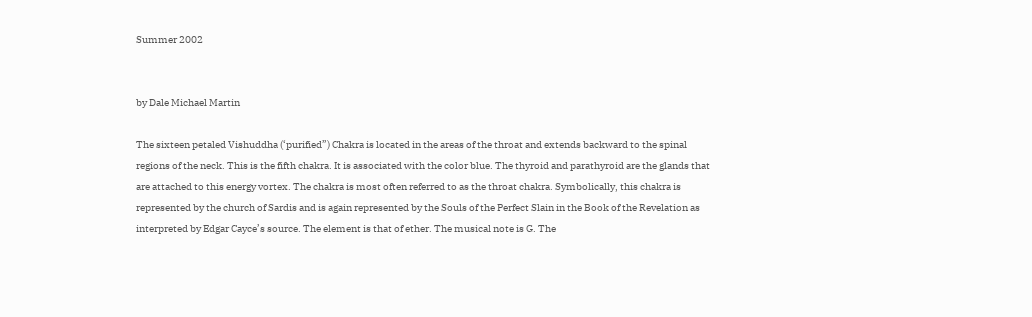Summer 2002


by Dale Michael Martin

The sixteen petaled Vishuddha (‘purified”) Chakra is located in the areas of the throat and extends backward to the spinal regions of the neck. This is the fifth chakra. It is associated with the color blue. The thyroid and parathyroid are the glands that are attached to this energy vortex. The chakra is most often referred to as the throat chakra. Symbolically, this chakra is represented by the church of Sardis and is again represented by the Souls of the Perfect Slain in the Book of the Revelation as interpreted by Edgar Cayce’s source. The element is that of ether. The musical note is G. The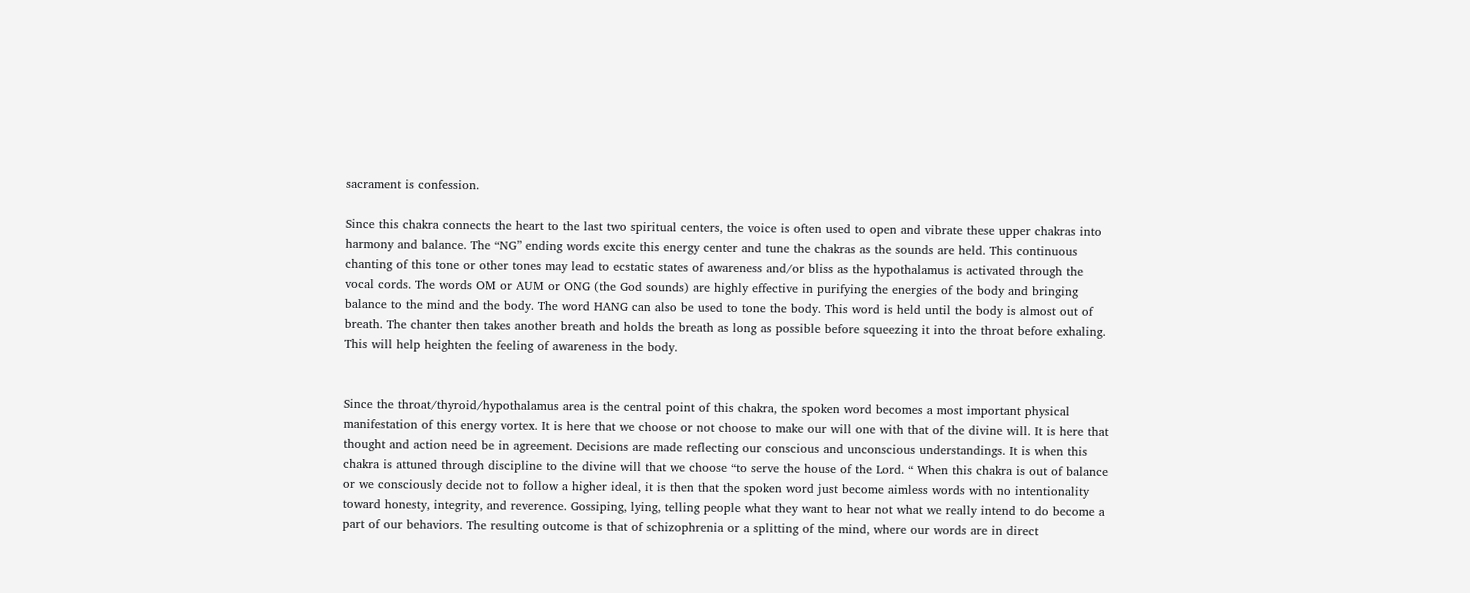sacrament is confession.

Since this chakra connects the heart to the last two spiritual centers, the voice is often used to open and vibrate these upper chakras into harmony and balance. The “NG” ending words excite this energy center and tune the chakras as the sounds are held. This continuous chanting of this tone or other tones may lead to ecstatic states of awareness and/or bliss as the hypothalamus is activated through the vocal cords. The words OM or AUM or ONG (the God sounds) are highly effective in purifying the energies of the body and bringing balance to the mind and the body. The word HANG can also be used to tone the body. This word is held until the body is almost out of breath. The chanter then takes another breath and holds the breath as long as possible before squeezing it into the throat before exhaling. This will help heighten the feeling of awareness in the body.


Since the throat/thyroid/hypothalamus area is the central point of this chakra, the spoken word becomes a most important physical manifestation of this energy vortex. It is here that we choose or not choose to make our will one with that of the divine will. It is here that thought and action need be in agreement. Decisions are made reflecting our conscious and unconscious understandings. It is when this chakra is attuned through discipline to the divine will that we choose “to serve the house of the Lord. “ When this chakra is out of balance or we consciously decide not to follow a higher ideal, it is then that the spoken word just become aimless words with no intentionality toward honesty, integrity, and reverence. Gossiping, lying, telling people what they want to hear not what we really intend to do become a part of our behaviors. The resulting outcome is that of schizophrenia or a splitting of the mind, where our words are in direct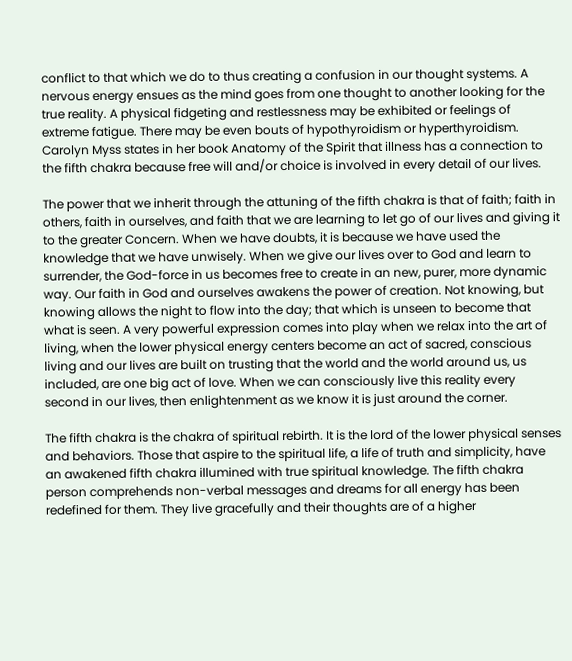conflict to that which we do to thus creating a confusion in our thought systems. A nervous energy ensues as the mind goes from one thought to another looking for the true reality. A physical fidgeting and restlessness may be exhibited or feelings of extreme fatigue. There may be even bouts of hypothyroidism or hyperthyroidism. Carolyn Myss states in her book Anatomy of the Spirit that illness has a connection to the fifth chakra because free will and/or choice is involved in every detail of our lives.

The power that we inherit through the attuning of the fifth chakra is that of faith; faith in others, faith in ourselves, and faith that we are learning to let go of our lives and giving it to the greater Concern. When we have doubts, it is because we have used the knowledge that we have unwisely. When we give our lives over to God and learn to surrender, the God-force in us becomes free to create in an new, purer, more dynamic way. Our faith in God and ourselves awakens the power of creation. Not knowing, but knowing allows the night to flow into the day; that which is unseen to become that what is seen. A very powerful expression comes into play when we relax into the art of living, when the lower physical energy centers become an act of sacred, conscious living and our lives are built on trusting that the world and the world around us, us included, are one big act of love. When we can consciously live this reality every second in our lives, then enlightenment as we know it is just around the corner.

The fifth chakra is the chakra of spiritual rebirth. It is the lord of the lower physical senses and behaviors. Those that aspire to the spiritual life, a life of truth and simplicity, have an awakened fifth chakra illumined with true spiritual knowledge. The fifth chakra person comprehends non-verbal messages and dreams for all energy has been redefined for them. They live gracefully and their thoughts are of a higher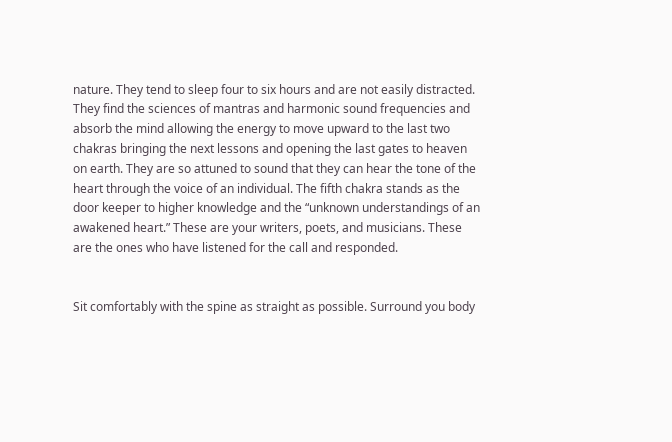nature. They tend to sleep four to six hours and are not easily distracted. They find the sciences of mantras and harmonic sound frequencies and absorb the mind allowing the energy to move upward to the last two chakras bringing the next lessons and opening the last gates to heaven on earth. They are so attuned to sound that they can hear the tone of the heart through the voice of an individual. The fifth chakra stands as the door keeper to higher knowledge and the “unknown understandings of an awakened heart.” These are your writers, poets, and musicians. These are the ones who have listened for the call and responded.


Sit comfortably with the spine as straight as possible. Surround you body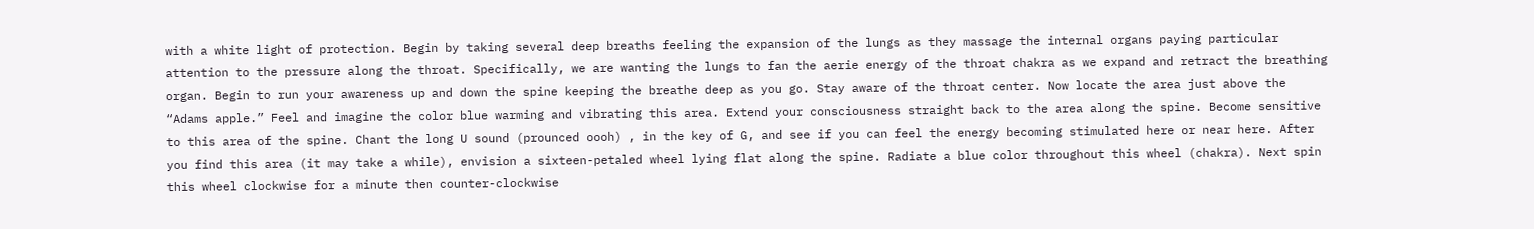with a white light of protection. Begin by taking several deep breaths feeling the expansion of the lungs as they massage the internal organs paying particular attention to the pressure along the throat. Specifically, we are wanting the lungs to fan the aerie energy of the throat chakra as we expand and retract the breathing organ. Begin to run your awareness up and down the spine keeping the breathe deep as you go. Stay aware of the throat center. Now locate the area just above the “Adams apple.” Feel and imagine the color blue warming and vibrating this area. Extend your consciousness straight back to the area along the spine. Become sensitive to this area of the spine. Chant the long U sound (prounced oooh) , in the key of G, and see if you can feel the energy becoming stimulated here or near here. After you find this area (it may take a while), envision a sixteen-petaled wheel lying flat along the spine. Radiate a blue color throughout this wheel (chakra). Next spin this wheel clockwise for a minute then counter-clockwise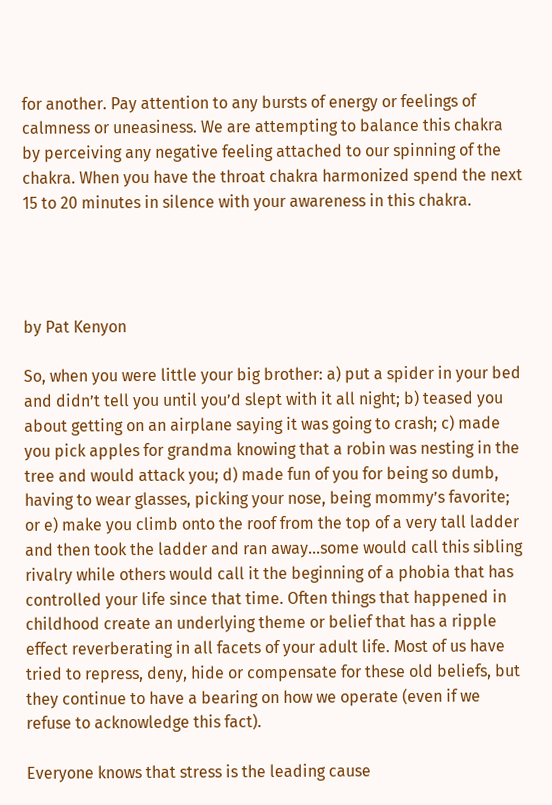for another. Pay attention to any bursts of energy or feelings of calmness or uneasiness. We are attempting to balance this chakra by perceiving any negative feeling attached to our spinning of the chakra. When you have the throat chakra harmonized spend the next 15 to 20 minutes in silence with your awareness in this chakra.




by Pat Kenyon

So, when you were little your big brother: a) put a spider in your bed and didn’t tell you until you’d slept with it all night; b) teased you about getting on an airplane saying it was going to crash; c) made you pick apples for grandma knowing that a robin was nesting in the tree and would attack you; d) made fun of you for being so dumb, having to wear glasses, picking your nose, being mommy’s favorite; or e) make you climb onto the roof from the top of a very tall ladder and then took the ladder and ran away...some would call this sibling rivalry while others would call it the beginning of a phobia that has controlled your life since that time. Often things that happened in childhood create an underlying theme or belief that has a ripple effect reverberating in all facets of your adult life. Most of us have tried to repress, deny, hide or compensate for these old beliefs, but they continue to have a bearing on how we operate (even if we refuse to acknowledge this fact).

Everyone knows that stress is the leading cause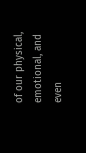of our physical, emotional, and even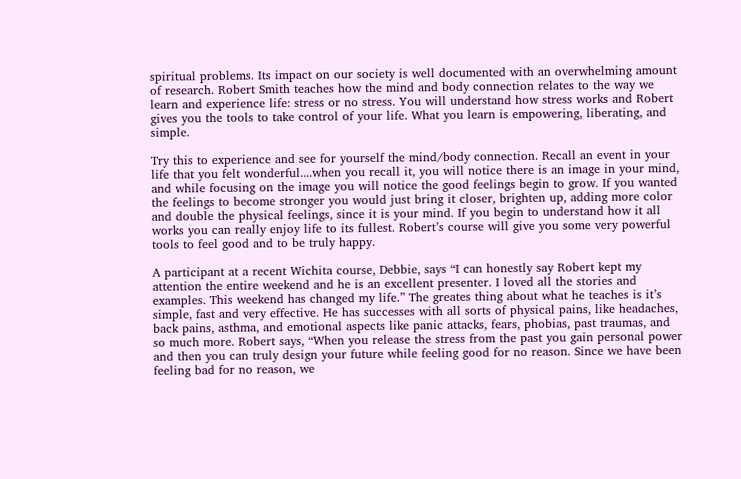spiritual problems. Its impact on our society is well documented with an overwhelming amount of research. Robert Smith teaches how the mind and body connection relates to the way we learn and experience life: stress or no stress. You will understand how stress works and Robert gives you the tools to take control of your life. What you learn is empowering, liberating, and simple.

Try this to experience and see for yourself the mind/body connection. Recall an event in your life that you felt wonderful....when you recall it, you will notice there is an image in your mind, and while focusing on the image you will notice the good feelings begin to grow. If you wanted the feelings to become stronger you would just bring it closer, brighten up, adding more color and double the physical feelings, since it is your mind. If you begin to understand how it all works you can really enjoy life to its fullest. Robert’s course will give you some very powerful tools to feel good and to be truly happy.

A participant at a recent Wichita course, Debbie, says “I can honestly say Robert kept my attention the entire weekend and he is an excellent presenter. I loved all the stories and examples. This weekend has changed my life.” The greates thing about what he teaches is it’s simple, fast and very effective. He has successes with all sorts of physical pains, like headaches, back pains, asthma, and emotional aspects like panic attacks, fears, phobias, past traumas, and so much more. Robert says, “When you release the stress from the past you gain personal power and then you can truly design your future while feeling good for no reason. Since we have been feeling bad for no reason, we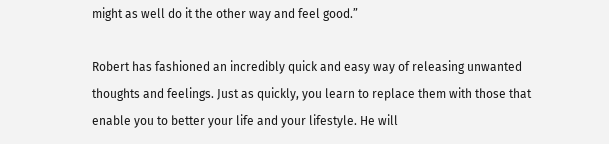might as well do it the other way and feel good.”

Robert has fashioned an incredibly quick and easy way of releasing unwanted thoughts and feelings. Just as quickly, you learn to replace them with those that enable you to better your life and your lifestyle. He will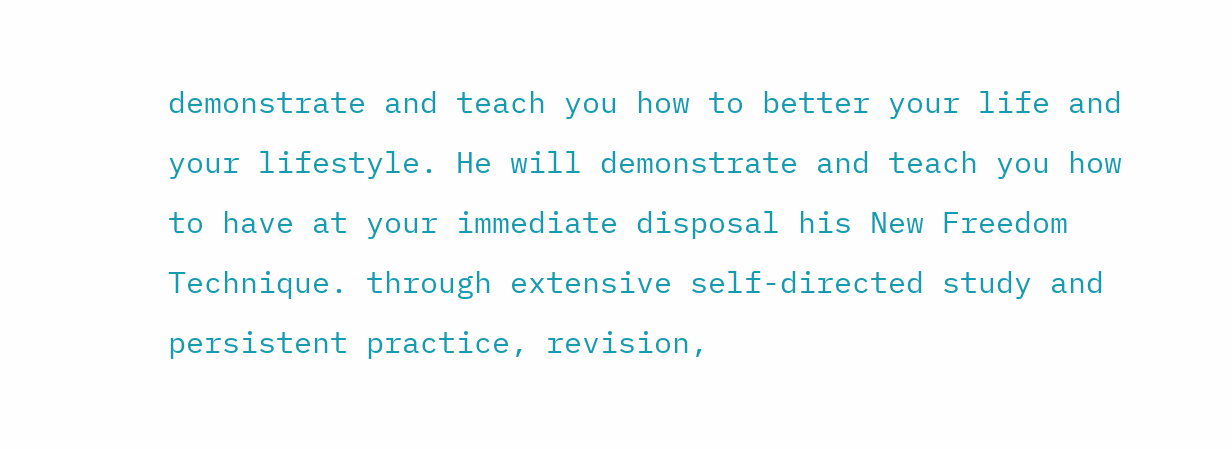demonstrate and teach you how to better your life and your lifestyle. He will demonstrate and teach you how to have at your immediate disposal his New Freedom Technique. through extensive self-directed study and persistent practice, revision,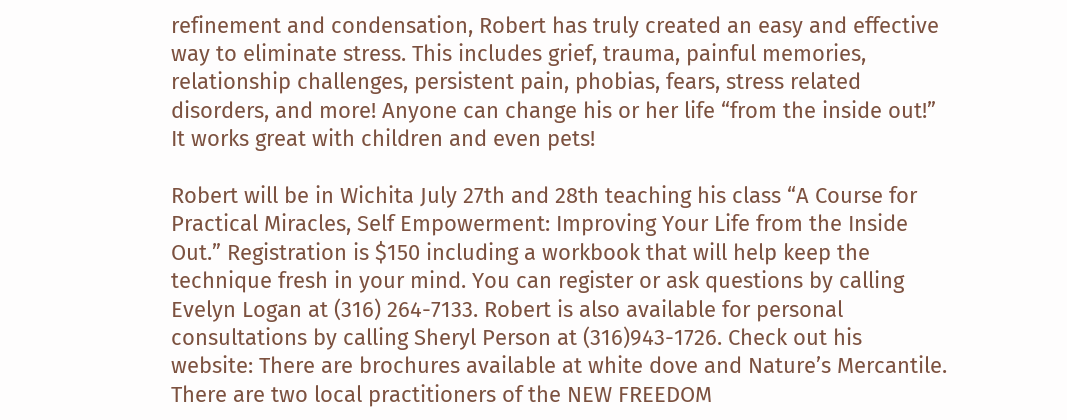refinement and condensation, Robert has truly created an easy and effective way to eliminate stress. This includes grief, trauma, painful memories, relationship challenges, persistent pain, phobias, fears, stress related disorders, and more! Anyone can change his or her life “from the inside out!” It works great with children and even pets!

Robert will be in Wichita July 27th and 28th teaching his class “A Course for Practical Miracles, Self Empowerment: Improving Your Life from the Inside Out.” Registration is $150 including a workbook that will help keep the technique fresh in your mind. You can register or ask questions by calling Evelyn Logan at (316) 264-7133. Robert is also available for personal consultations by calling Sheryl Person at (316)943-1726. Check out his website: There are brochures available at white dove and Nature’s Mercantile. There are two local practitioners of the NEW FREEDOM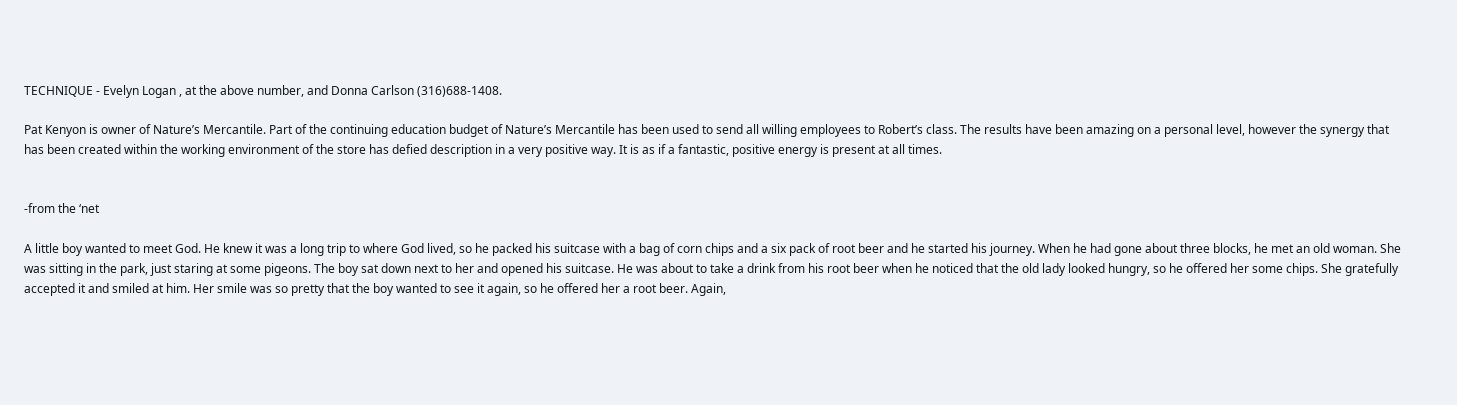TECHNIQUE - Evelyn Logan , at the above number, and Donna Carlson (316)688-1408.

Pat Kenyon is owner of Nature’s Mercantile. Part of the continuing education budget of Nature’s Mercantile has been used to send all willing employees to Robert’s class. The results have been amazing on a personal level, however the synergy that has been created within the working environment of the store has defied description in a very positive way. It is as if a fantastic, positive energy is present at all times.


-from the ‘net

A little boy wanted to meet God. He knew it was a long trip to where God lived, so he packed his suitcase with a bag of corn chips and a six pack of root beer and he started his journey. When he had gone about three blocks, he met an old woman. She was sitting in the park, just staring at some pigeons. The boy sat down next to her and opened his suitcase. He was about to take a drink from his root beer when he noticed that the old lady looked hungry, so he offered her some chips. She gratefully accepted it and smiled at him. Her smile was so pretty that the boy wanted to see it again, so he offered her a root beer. Again,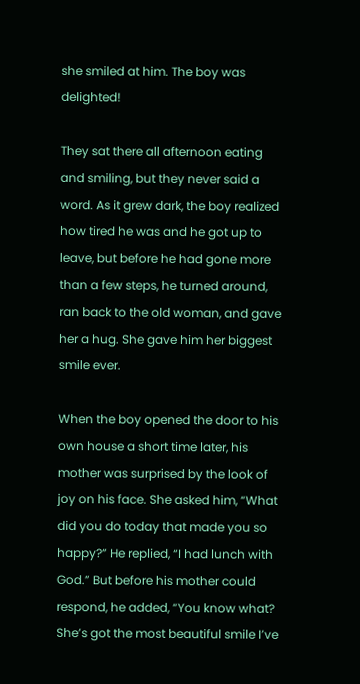she smiled at him. The boy was delighted!

They sat there all afternoon eating and smiling, but they never said a word. As it grew dark, the boy realized how tired he was and he got up to leave, but before he had gone more than a few steps, he turned around, ran back to the old woman, and gave her a hug. She gave him her biggest smile ever.

When the boy opened the door to his own house a short time later, his mother was surprised by the look of joy on his face. She asked him, “What did you do today that made you so happy?” He replied, “I had lunch with God.” But before his mother could respond, he added, “You know what? She’s got the most beautiful smile I’ve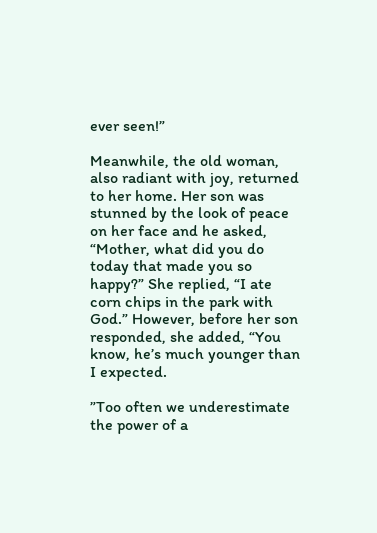ever seen!”

Meanwhile, the old woman, also radiant with joy, returned to her home. Her son was stunned by the look of peace on her face and he asked, “Mother, what did you do today that made you so happy?” She replied, “I ate corn chips in the park with God.” However, before her son responded, she added, “You know, he’s much younger than I expected.

”Too often we underestimate the power of a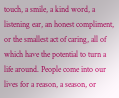touch, a smile, a kind word, a listening ear, an honest compliment, or the smallest act of caring, all of which have the potential to turn a life around. People come into our lives for a reason, a season, or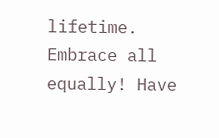lifetime. Embrace all equally! Have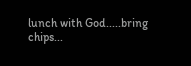lunch with God.....bring chips...